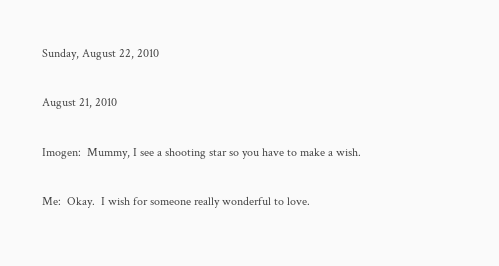Sunday, August 22, 2010

August 21, 2010

Imogen:  Mummy, I see a shooting star so you have to make a wish.

Me:  Okay.  I wish for someone really wonderful to love.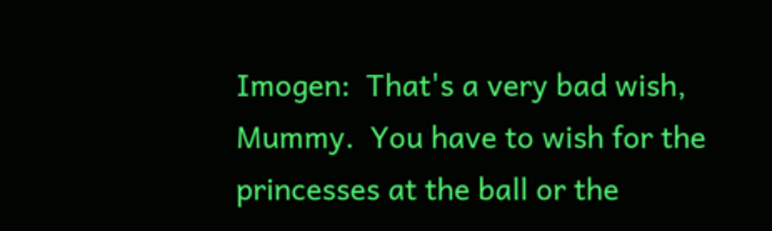Imogen:  That's a very bad wish, Mummy.  You have to wish for the princesses at the ball or the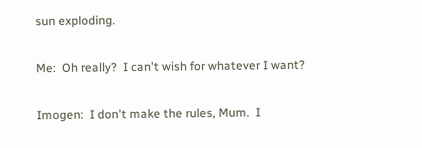sun exploding.

Me:  Oh really?  I can't wish for whatever I want?

Imogen:  I don't make the rules, Mum.  I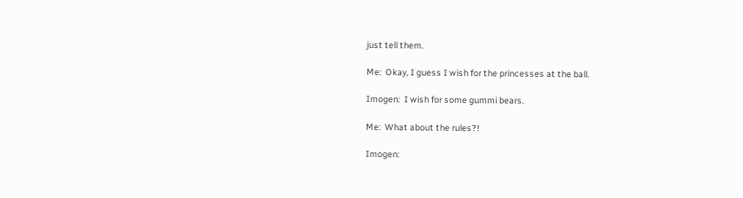just tell them.

Me:  Okay, I guess I wish for the princesses at the ball.

Imogen:  I wish for some gummi bears.

Me:  What about the rules?!

Imogen: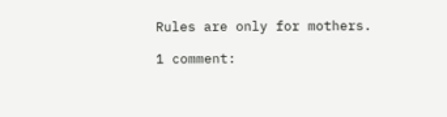Rules are only for mothers.

1 comment: